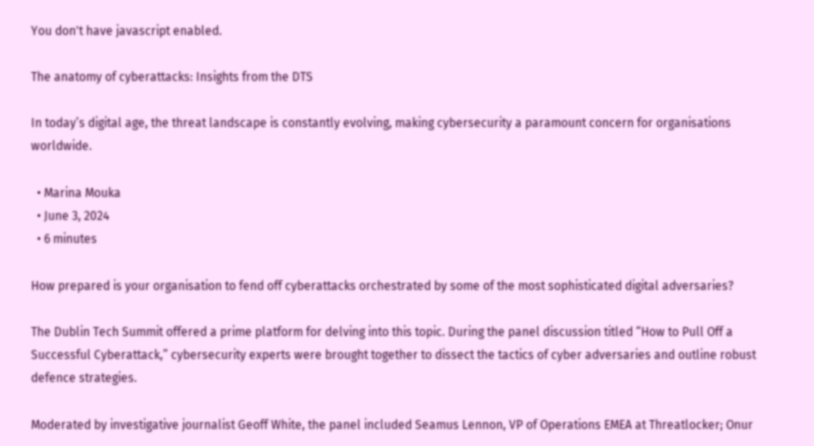You don't have javascript enabled.

The anatomy of cyberattacks: Insights from the DTS

In today’s digital age, the threat landscape is constantly evolving, making cybersecurity a paramount concern for organisations worldwide.

  • Marina Mouka
  • June 3, 2024
  • 6 minutes

How prepared is your organisation to fend off cyberattacks orchestrated by some of the most sophisticated digital adversaries?

The Dublin Tech Summit offered a prime platform for delving into this topic. During the panel discussion titled “How to Pull Off a Successful Cyberattack,” cybersecurity experts were brought together to dissect the tactics of cyber adversaries and outline robust defence strategies.

Moderated by investigative journalist Geoff White, the panel included Seamus Lennon, VP of Operations EMEA at Threatlocker; Onur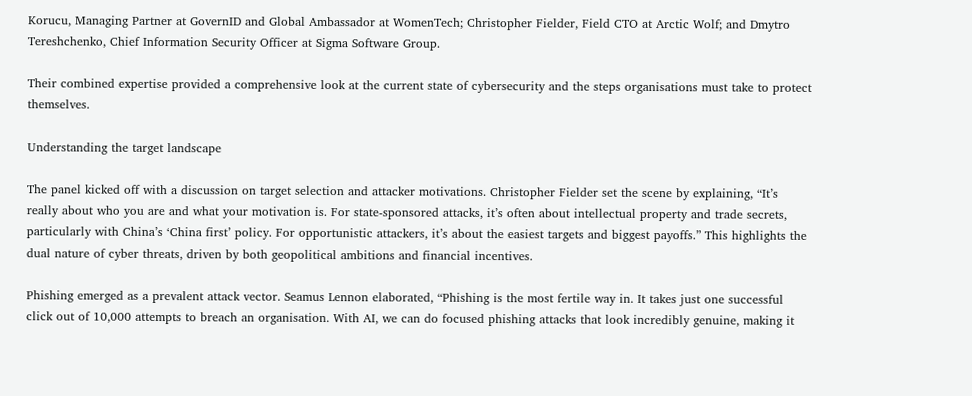Korucu, Managing Partner at GovernID and Global Ambassador at WomenTech; Christopher Fielder, Field CTO at Arctic Wolf; and Dmytro Tereshchenko, Chief Information Security Officer at Sigma Software Group.

Their combined expertise provided a comprehensive look at the current state of cybersecurity and the steps organisations must take to protect themselves.

Understanding the target landscape

The panel kicked off with a discussion on target selection and attacker motivations. Christopher Fielder set the scene by explaining, “It’s really about who you are and what your motivation is. For state-sponsored attacks, it’s often about intellectual property and trade secrets, particularly with China’s ‘China first’ policy. For opportunistic attackers, it’s about the easiest targets and biggest payoffs.” This highlights the dual nature of cyber threats, driven by both geopolitical ambitions and financial incentives.

Phishing emerged as a prevalent attack vector. Seamus Lennon elaborated, “Phishing is the most fertile way in. It takes just one successful click out of 10,000 attempts to breach an organisation. With AI, we can do focused phishing attacks that look incredibly genuine, making it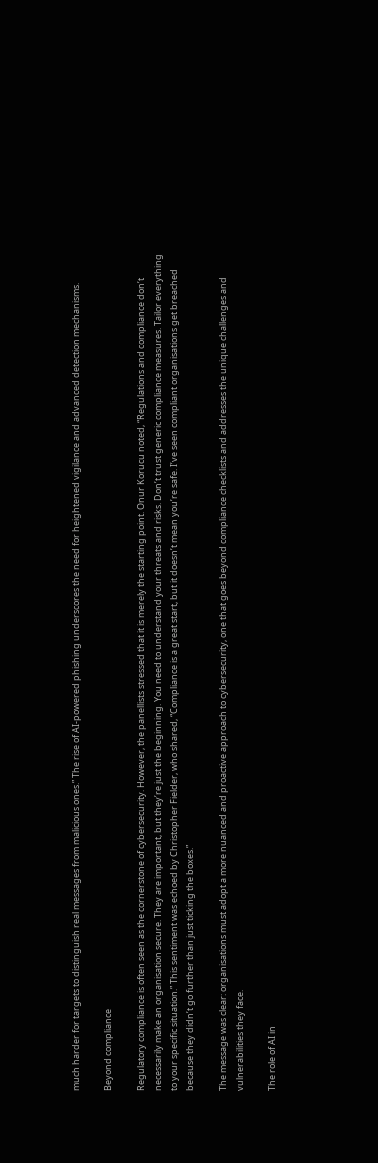much harder for targets to distinguish real messages from malicious ones.” The rise of AI-powered phishing underscores the need for heightened vigilance and advanced detection mechanisms.

Beyond compliance

Regulatory compliance is often seen as the cornerstone of cybersecurity. However, the panellists stressed that it is merely the starting point. Onur Korucu noted, “Regulations and compliance don’t necessarily make an organisation secure. They are important, but they’re just the beginning. You need to understand your threats and risks. Don’t trust generic compliance measures. Tailor everything to your specific situation.” This sentiment was echoed by Christopher Fielder, who shared, “Compliance is a great start, but it doesn’t mean you’re safe. I’ve seen compliant organisations get breached because they didn’t go further than just ticking the boxes.”

The message was clear: organisations must adopt a more nuanced and proactive approach to cybersecurity, one that goes beyond compliance checklists and addresses the unique challenges and vulnerabilities they face.

The role of AI in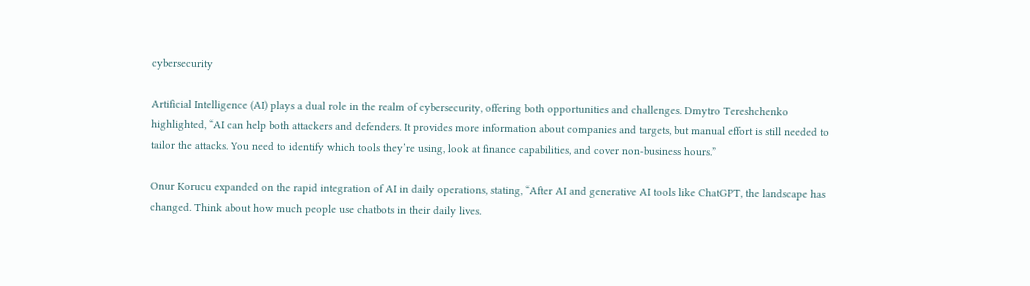cybersecurity

Artificial Intelligence (AI) plays a dual role in the realm of cybersecurity, offering both opportunities and challenges. Dmytro Tereshchenko highlighted, “AI can help both attackers and defenders. It provides more information about companies and targets, but manual effort is still needed to tailor the attacks. You need to identify which tools they’re using, look at finance capabilities, and cover non-business hours.”

Onur Korucu expanded on the rapid integration of AI in daily operations, stating, “After AI and generative AI tools like ChatGPT, the landscape has changed. Think about how much people use chatbots in their daily lives.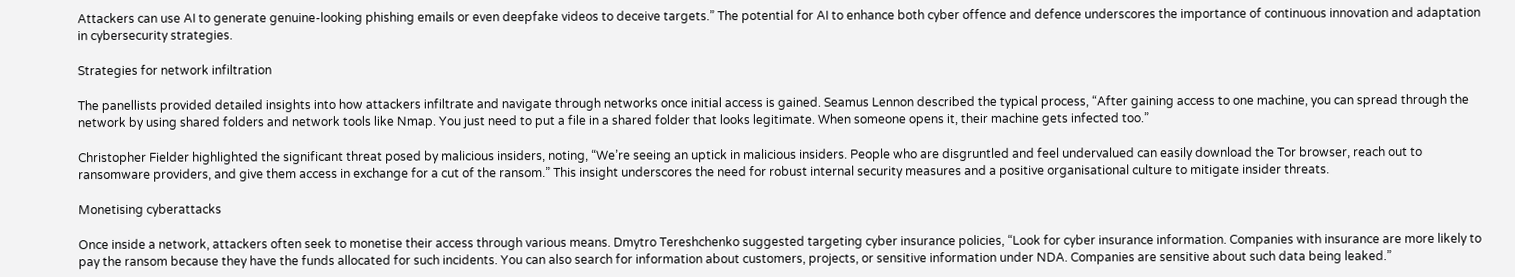Attackers can use AI to generate genuine-looking phishing emails or even deepfake videos to deceive targets.” The potential for AI to enhance both cyber offence and defence underscores the importance of continuous innovation and adaptation in cybersecurity strategies.

Strategies for network infiltration

The panellists provided detailed insights into how attackers infiltrate and navigate through networks once initial access is gained. Seamus Lennon described the typical process, “After gaining access to one machine, you can spread through the network by using shared folders and network tools like Nmap. You just need to put a file in a shared folder that looks legitimate. When someone opens it, their machine gets infected too.”

Christopher Fielder highlighted the significant threat posed by malicious insiders, noting, “We’re seeing an uptick in malicious insiders. People who are disgruntled and feel undervalued can easily download the Tor browser, reach out to ransomware providers, and give them access in exchange for a cut of the ransom.” This insight underscores the need for robust internal security measures and a positive organisational culture to mitigate insider threats.

Monetising cyberattacks

Once inside a network, attackers often seek to monetise their access through various means. Dmytro Tereshchenko suggested targeting cyber insurance policies, “Look for cyber insurance information. Companies with insurance are more likely to pay the ransom because they have the funds allocated for such incidents. You can also search for information about customers, projects, or sensitive information under NDA. Companies are sensitive about such data being leaked.”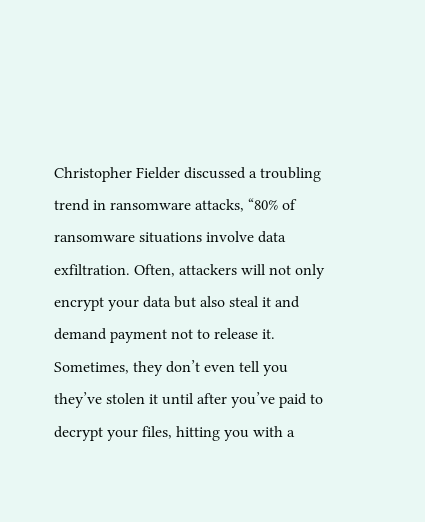Christopher Fielder discussed a troubling trend in ransomware attacks, “80% of ransomware situations involve data exfiltration. Often, attackers will not only encrypt your data but also steal it and demand payment not to release it. Sometimes, they don’t even tell you they’ve stolen it until after you’ve paid to decrypt your files, hitting you with a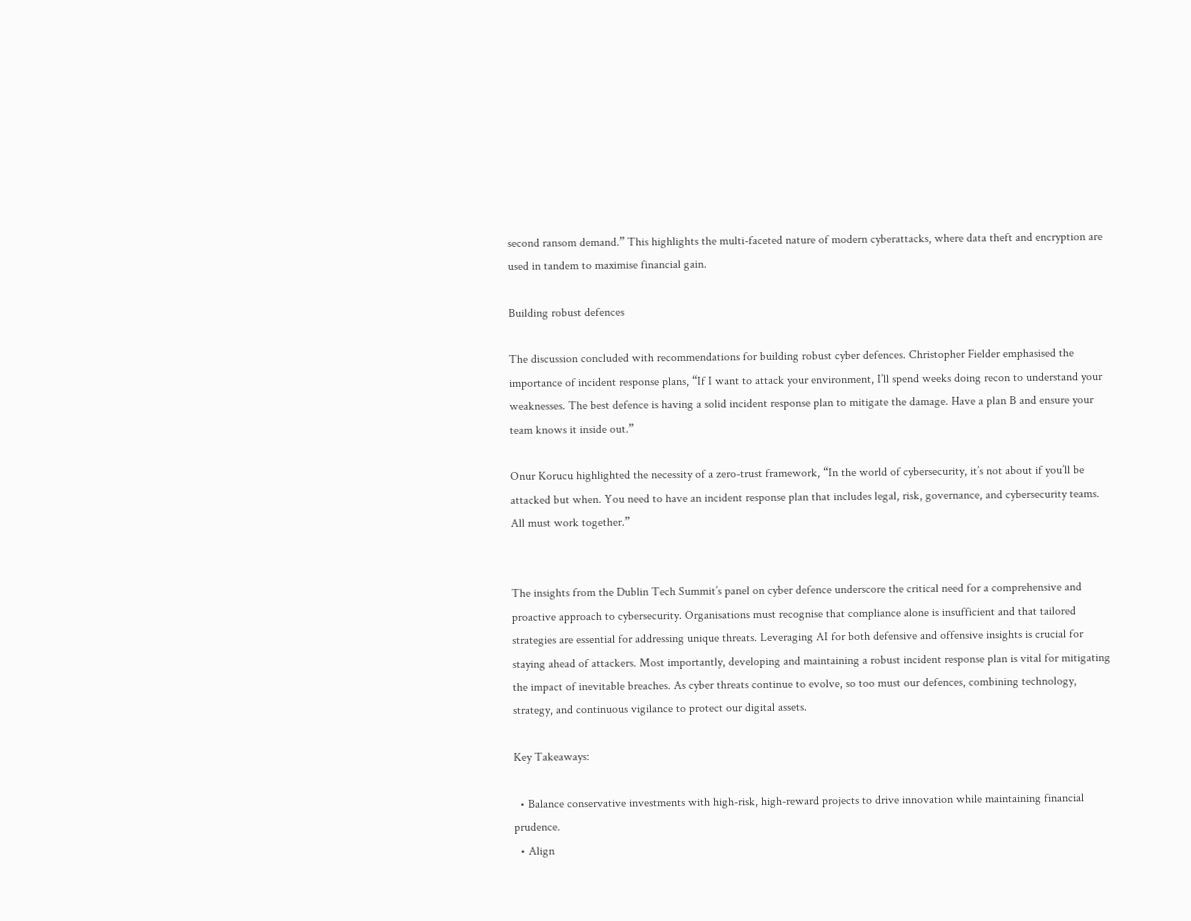second ransom demand.” This highlights the multi-faceted nature of modern cyberattacks, where data theft and encryption are used in tandem to maximise financial gain.

Building robust defences

The discussion concluded with recommendations for building robust cyber defences. Christopher Fielder emphasised the importance of incident response plans, “If I want to attack your environment, I’ll spend weeks doing recon to understand your weaknesses. The best defence is having a solid incident response plan to mitigate the damage. Have a plan B and ensure your team knows it inside out.”

Onur Korucu highlighted the necessity of a zero-trust framework, “In the world of cybersecurity, it’s not about if you’ll be attacked but when. You need to have an incident response plan that includes legal, risk, governance, and cybersecurity teams. All must work together.”


The insights from the Dublin Tech Summit’s panel on cyber defence underscore the critical need for a comprehensive and proactive approach to cybersecurity. Organisations must recognise that compliance alone is insufficient and that tailored strategies are essential for addressing unique threats. Leveraging AI for both defensive and offensive insights is crucial for staying ahead of attackers. Most importantly, developing and maintaining a robust incident response plan is vital for mitigating the impact of inevitable breaches. As cyber threats continue to evolve, so too must our defences, combining technology, strategy, and continuous vigilance to protect our digital assets.

Key Takeaways:

  • Balance conservative investments with high-risk, high-reward projects to drive innovation while maintaining financial prudence.
  • Align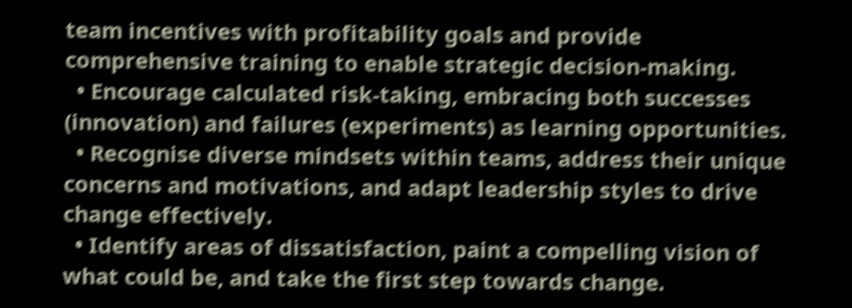team incentives with profitability goals and provide comprehensive training to enable strategic decision-making.
  • Encourage calculated risk-taking, embracing both successes (innovation) and failures (experiments) as learning opportunities.
  • Recognise diverse mindsets within teams, address their unique concerns and motivations, and adapt leadership styles to drive change effectively.
  • Identify areas of dissatisfaction, paint a compelling vision of what could be, and take the first step towards change.